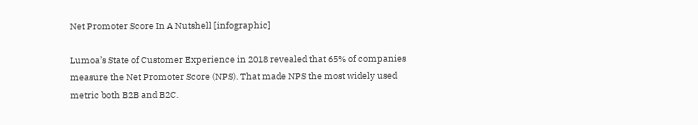Net Promoter Score In A Nutshell [infographic]

Lumoa’s State of Customer Experience in 2018 revealed that 65% of companies measure the Net Promoter Score (NPS). That made NPS the most widely used metric both B2B and B2C.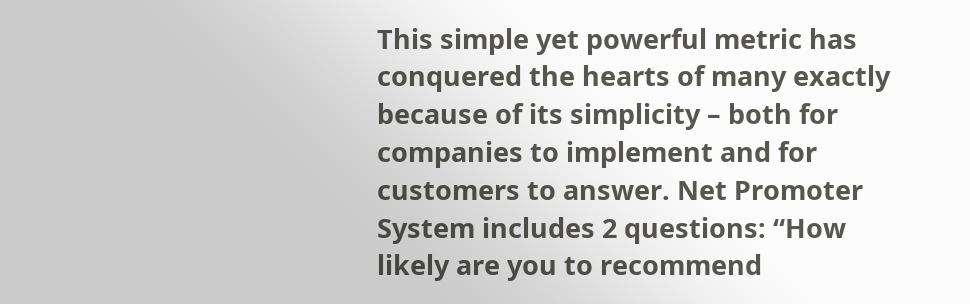This simple yet powerful metric has conquered the hearts of many exactly because of its simplicity – both for companies to implement and for customers to answer. Net Promoter System includes 2 questions: “How likely are you to recommend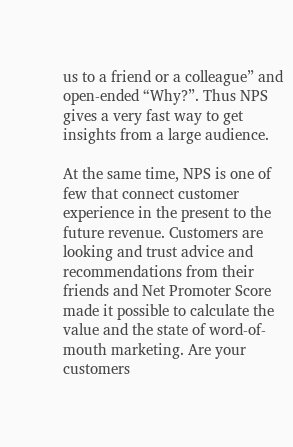us to a friend or a colleague” and open-ended “Why?”. Thus NPS gives a very fast way to get insights from a large audience.

At the same time, NPS is one of few that connect customer experience in the present to the future revenue. Customers are looking and trust advice and recommendations from their friends and Net Promoter Score made it possible to calculate the value and the state of word-of-mouth marketing. Are your customers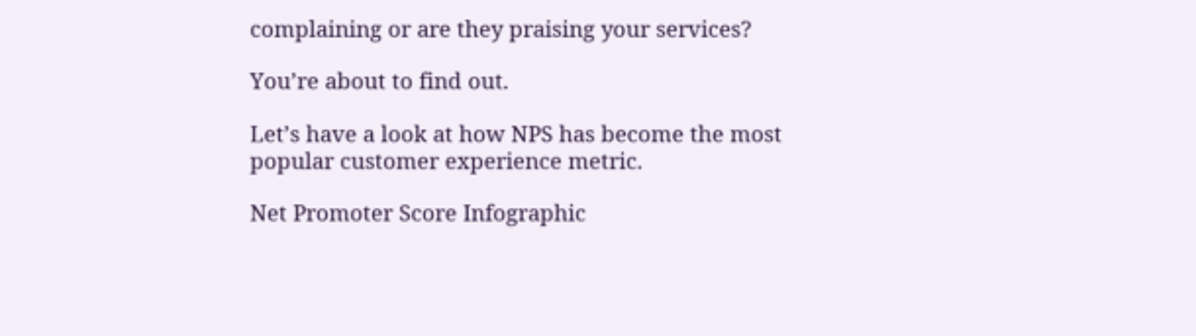complaining or are they praising your services?

You’re about to find out.

Let’s have a look at how NPS has become the most popular customer experience metric.

Net Promoter Score Infographic